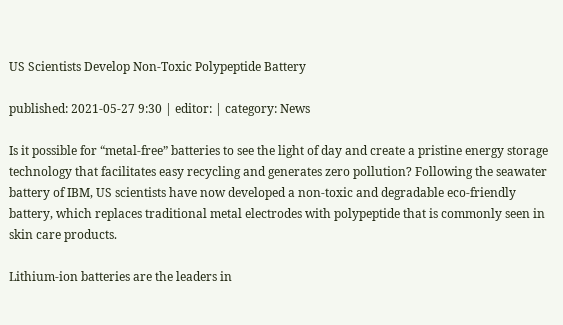US Scientists Develop Non-Toxic Polypeptide Battery

published: 2021-05-27 9:30 | editor: | category: News

Is it possible for “metal-free” batteries to see the light of day and create a pristine energy storage technology that facilitates easy recycling and generates zero pollution? Following the seawater battery of IBM, US scientists have now developed a non-toxic and degradable eco-friendly battery, which replaces traditional metal electrodes with polypeptide that is commonly seen in skin care products.

Lithium-ion batteries are the leaders in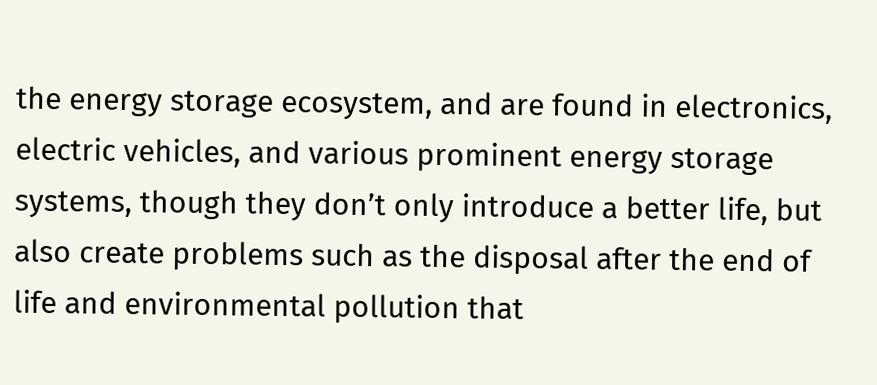the energy storage ecosystem, and are found in electronics, electric vehicles, and various prominent energy storage systems, though they don’t only introduce a better life, but also create problems such as the disposal after the end of life and environmental pollution that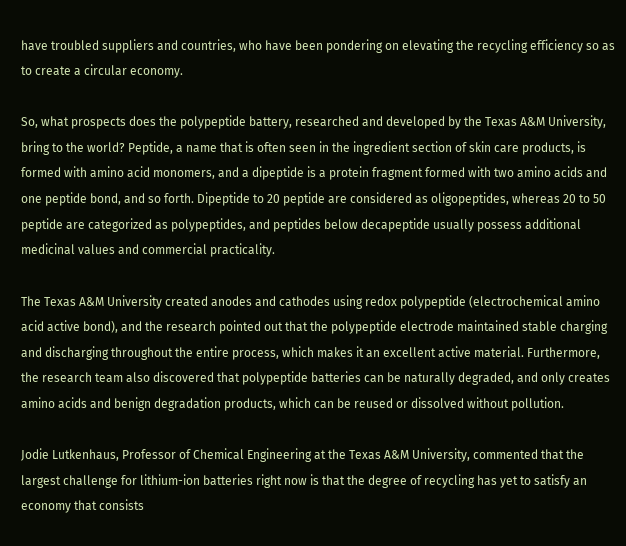have troubled suppliers and countries, who have been pondering on elevating the recycling efficiency so as to create a circular economy.

So, what prospects does the polypeptide battery, researched and developed by the Texas A&M University, bring to the world? Peptide, a name that is often seen in the ingredient section of skin care products, is formed with amino acid monomers, and a dipeptide is a protein fragment formed with two amino acids and one peptide bond, and so forth. Dipeptide to 20 peptide are considered as oligopeptides, whereas 20 to 50 peptide are categorized as polypeptides, and peptides below decapeptide usually possess additional medicinal values and commercial practicality.

The Texas A&M University created anodes and cathodes using redox polypeptide (electrochemical amino acid active bond), and the research pointed out that the polypeptide electrode maintained stable charging and discharging throughout the entire process, which makes it an excellent active material. Furthermore, the research team also discovered that polypeptide batteries can be naturally degraded, and only creates amino acids and benign degradation products, which can be reused or dissolved without pollution.

Jodie Lutkenhaus, Professor of Chemical Engineering at the Texas A&M University, commented that the largest challenge for lithium-ion batteries right now is that the degree of recycling has yet to satisfy an economy that consists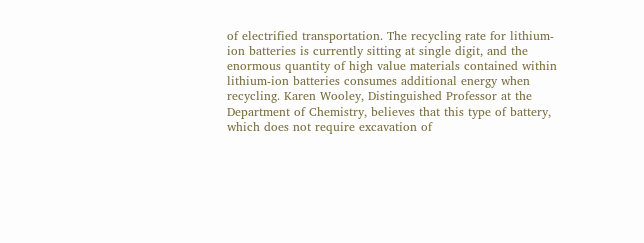of electrified transportation. The recycling rate for lithium-ion batteries is currently sitting at single digit, and the enormous quantity of high value materials contained within lithium-ion batteries consumes additional energy when recycling. Karen Wooley, Distinguished Professor at the Department of Chemistry, believes that this type of battery, which does not require excavation of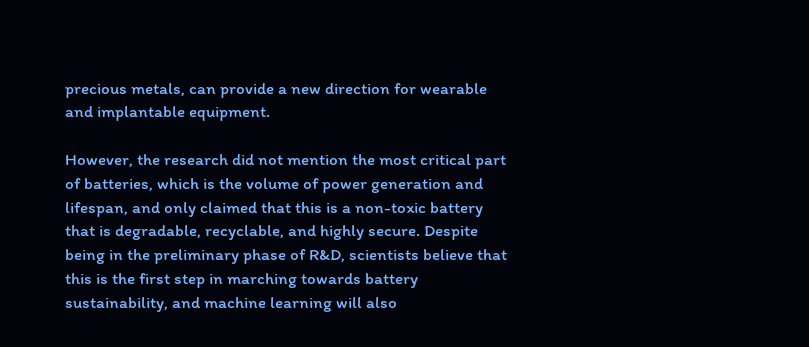precious metals, can provide a new direction for wearable and implantable equipment.

However, the research did not mention the most critical part of batteries, which is the volume of power generation and lifespan, and only claimed that this is a non-toxic battery that is degradable, recyclable, and highly secure. Despite being in the preliminary phase of R&D, scientists believe that this is the first step in marching towards battery sustainability, and machine learning will also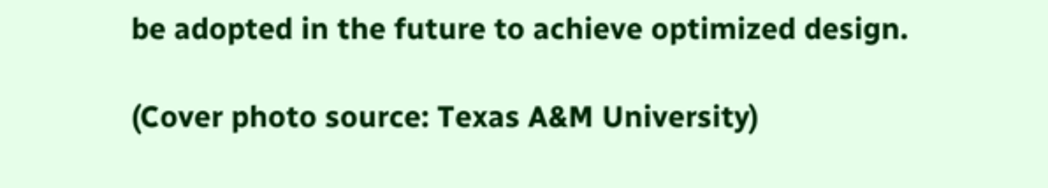be adopted in the future to achieve optimized design.

(Cover photo source: Texas A&M University)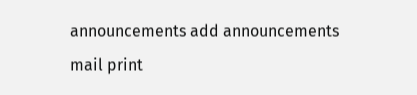announcements add announcements     mail print